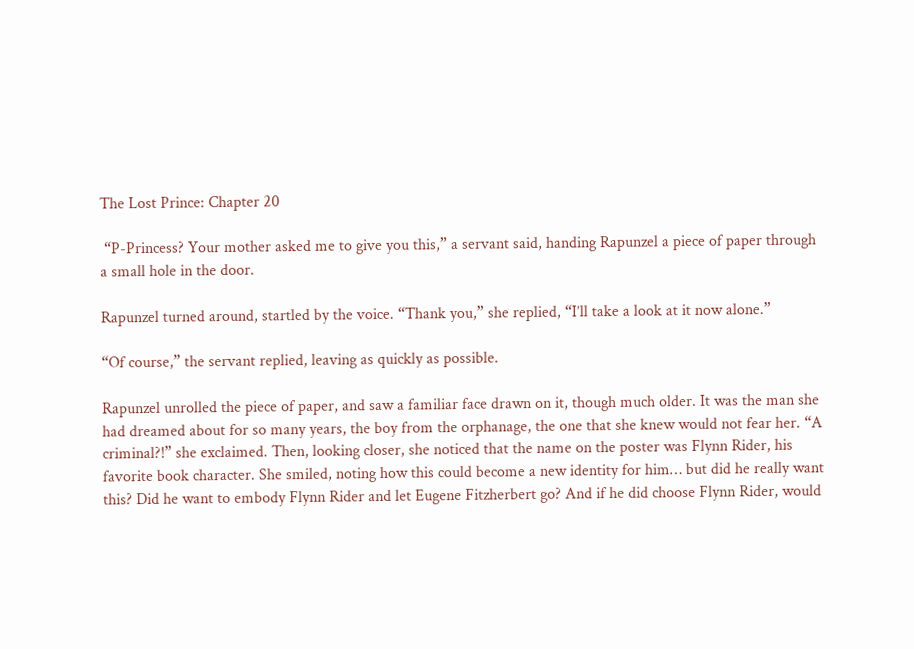The Lost Prince: Chapter 20

 “P-Princess? Your mother asked me to give you this,” a servant said, handing Rapunzel a piece of paper through a small hole in the door.

Rapunzel turned around, startled by the voice. “Thank you,” she replied, “I’ll take a look at it now alone.”

“Of course,” the servant replied, leaving as quickly as possible.

Rapunzel unrolled the piece of paper, and saw a familiar face drawn on it, though much older. It was the man she had dreamed about for so many years, the boy from the orphanage, the one that she knew would not fear her. “A criminal?!” she exclaimed. Then, looking closer, she noticed that the name on the poster was Flynn Rider, his favorite book character. She smiled, noting how this could become a new identity for him… but did he really want this? Did he want to embody Flynn Rider and let Eugene Fitzherbert go? And if he did choose Flynn Rider, would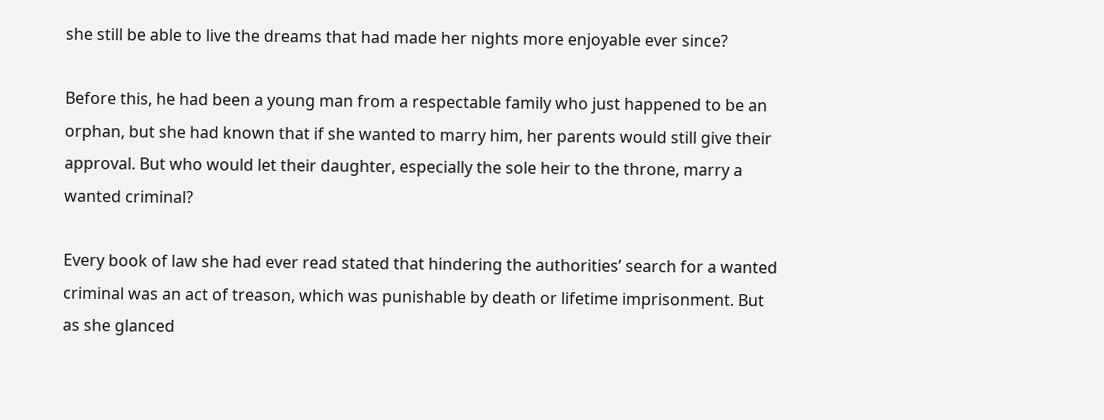she still be able to live the dreams that had made her nights more enjoyable ever since?

Before this, he had been a young man from a respectable family who just happened to be an orphan, but she had known that if she wanted to marry him, her parents would still give their approval. But who would let their daughter, especially the sole heir to the throne, marry a wanted criminal?

Every book of law she had ever read stated that hindering the authorities’ search for a wanted criminal was an act of treason, which was punishable by death or lifetime imprisonment. But as she glanced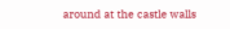around at the castle walls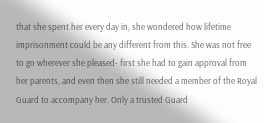that she spent her every day in, she wondered how lifetime imprisonment could be any different from this. She was not free to go wherever she pleased- first she had to gain approval from her parents, and even then she still needed a member of the Royal Guard to accompany her. Only a trusted Guard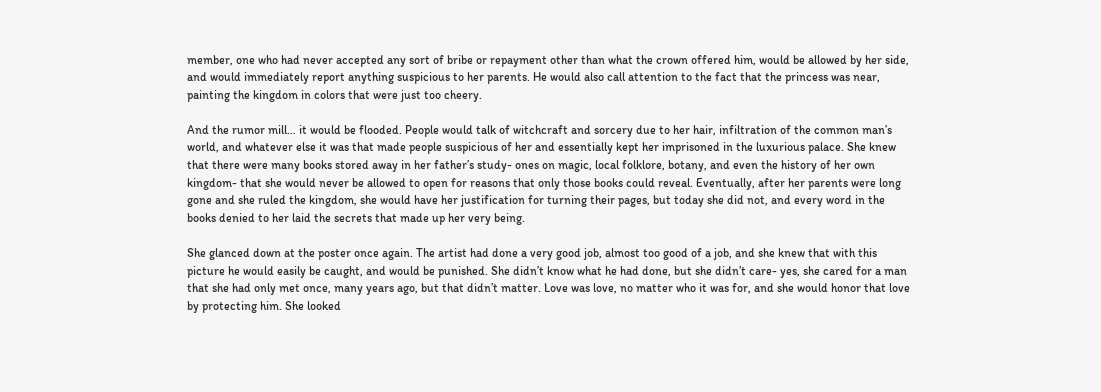member, one who had never accepted any sort of bribe or repayment other than what the crown offered him, would be allowed by her side, and would immediately report anything suspicious to her parents. He would also call attention to the fact that the princess was near, painting the kingdom in colors that were just too cheery.

And the rumor mill… it would be flooded. People would talk of witchcraft and sorcery due to her hair, infiltration of the common man’s world, and whatever else it was that made people suspicious of her and essentially kept her imprisoned in the luxurious palace. She knew that there were many books stored away in her father’s study- ones on magic, local folklore, botany, and even the history of her own kingdom- that she would never be allowed to open for reasons that only those books could reveal. Eventually, after her parents were long gone and she ruled the kingdom, she would have her justification for turning their pages, but today she did not, and every word in the books denied to her laid the secrets that made up her very being.

She glanced down at the poster once again. The artist had done a very good job, almost too good of a job, and she knew that with this picture he would easily be caught, and would be punished. She didn’t know what he had done, but she didn’t care- yes, she cared for a man that she had only met once, many years ago, but that didn’t matter. Love was love, no matter who it was for, and she would honor that love by protecting him. She looked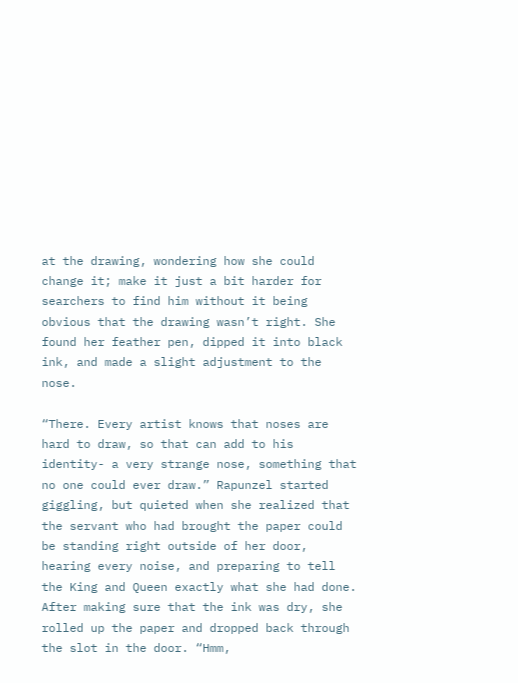at the drawing, wondering how she could change it; make it just a bit harder for searchers to find him without it being obvious that the drawing wasn’t right. She found her feather pen, dipped it into black ink, and made a slight adjustment to the nose.

“There. Every artist knows that noses are hard to draw, so that can add to his identity- a very strange nose, something that no one could ever draw.” Rapunzel started giggling, but quieted when she realized that the servant who had brought the paper could be standing right outside of her door, hearing every noise, and preparing to tell the King and Queen exactly what she had done. After making sure that the ink was dry, she rolled up the paper and dropped back through the slot in the door. “Hmm,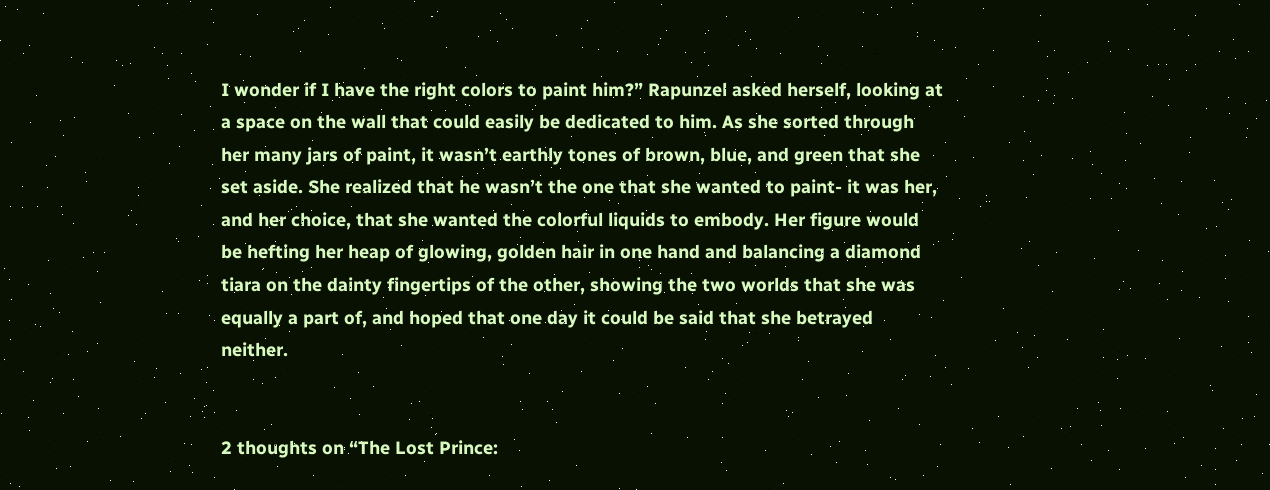I wonder if I have the right colors to paint him?” Rapunzel asked herself, looking at a space on the wall that could easily be dedicated to him. As she sorted through her many jars of paint, it wasn’t earthly tones of brown, blue, and green that she set aside. She realized that he wasn’t the one that she wanted to paint- it was her, and her choice, that she wanted the colorful liquids to embody. Her figure would be hefting her heap of glowing, golden hair in one hand and balancing a diamond tiara on the dainty fingertips of the other, showing the two worlds that she was equally a part of, and hoped that one day it could be said that she betrayed neither.


2 thoughts on “The Lost Prince: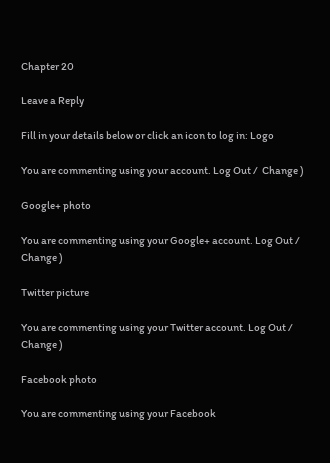Chapter 20

Leave a Reply

Fill in your details below or click an icon to log in: Logo

You are commenting using your account. Log Out /  Change )

Google+ photo

You are commenting using your Google+ account. Log Out /  Change )

Twitter picture

You are commenting using your Twitter account. Log Out /  Change )

Facebook photo

You are commenting using your Facebook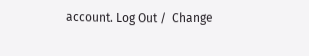account. Log Out /  Change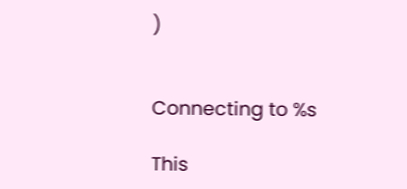)


Connecting to %s

This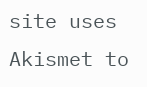site uses Akismet to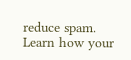reduce spam. Learn how your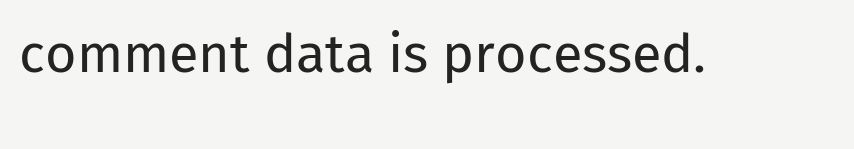comment data is processed.